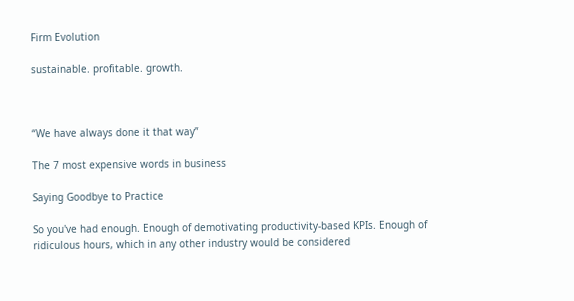Firm Evolution

sustainable. profitable. growth.



“We have always done it that way”

The 7 most expensive words in business

Saying Goodbye to Practice

So you've had enough. Enough of demotivating productivity-based KPIs. Enough of ridiculous hours, which in any other industry would be considered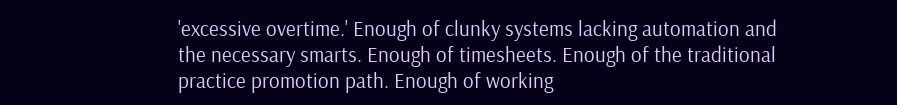'excessive overtime.' Enough of clunky systems lacking automation and the necessary smarts. Enough of timesheets. Enough of the traditional practice promotion path. Enough of working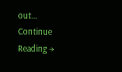out... Continue Reading →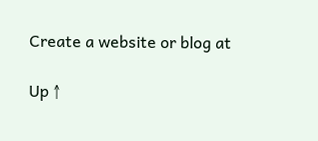Create a website or blog at

Up ↑